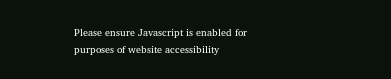Please ensure Javascript is enabled for purposes of website accessibility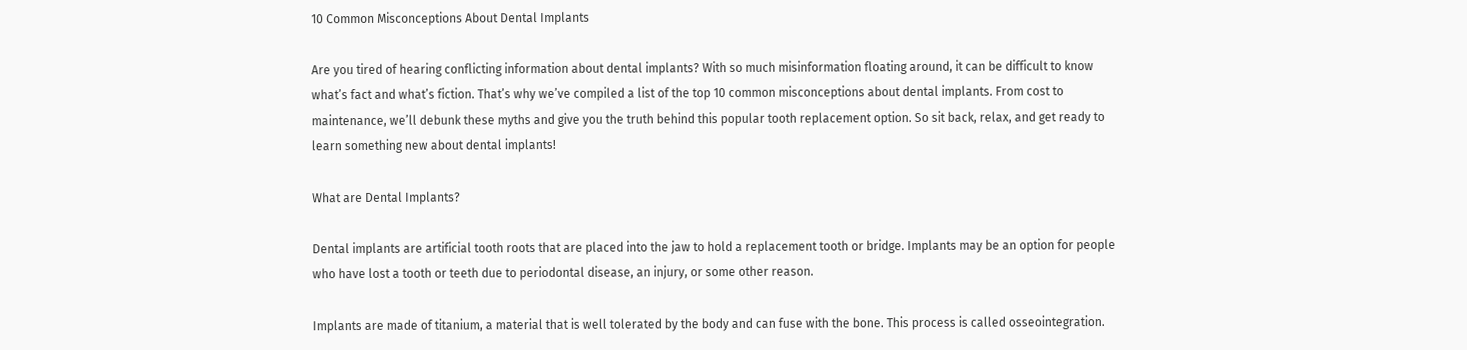10 Common Misconceptions About Dental Implants

Are you tired of hearing conflicting information about dental implants? With so much misinformation floating around, it can be difficult to know what’s fact and what’s fiction. That’s why we’ve compiled a list of the top 10 common misconceptions about dental implants. From cost to maintenance, we’ll debunk these myths and give you the truth behind this popular tooth replacement option. So sit back, relax, and get ready to learn something new about dental implants!

What are Dental Implants?

Dental implants are artificial tooth roots that are placed into the jaw to hold a replacement tooth or bridge. Implants may be an option for people who have lost a tooth or teeth due to periodontal disease, an injury, or some other reason.

Implants are made of titanium, a material that is well tolerated by the body and can fuse with the bone. This process is called osseointegration.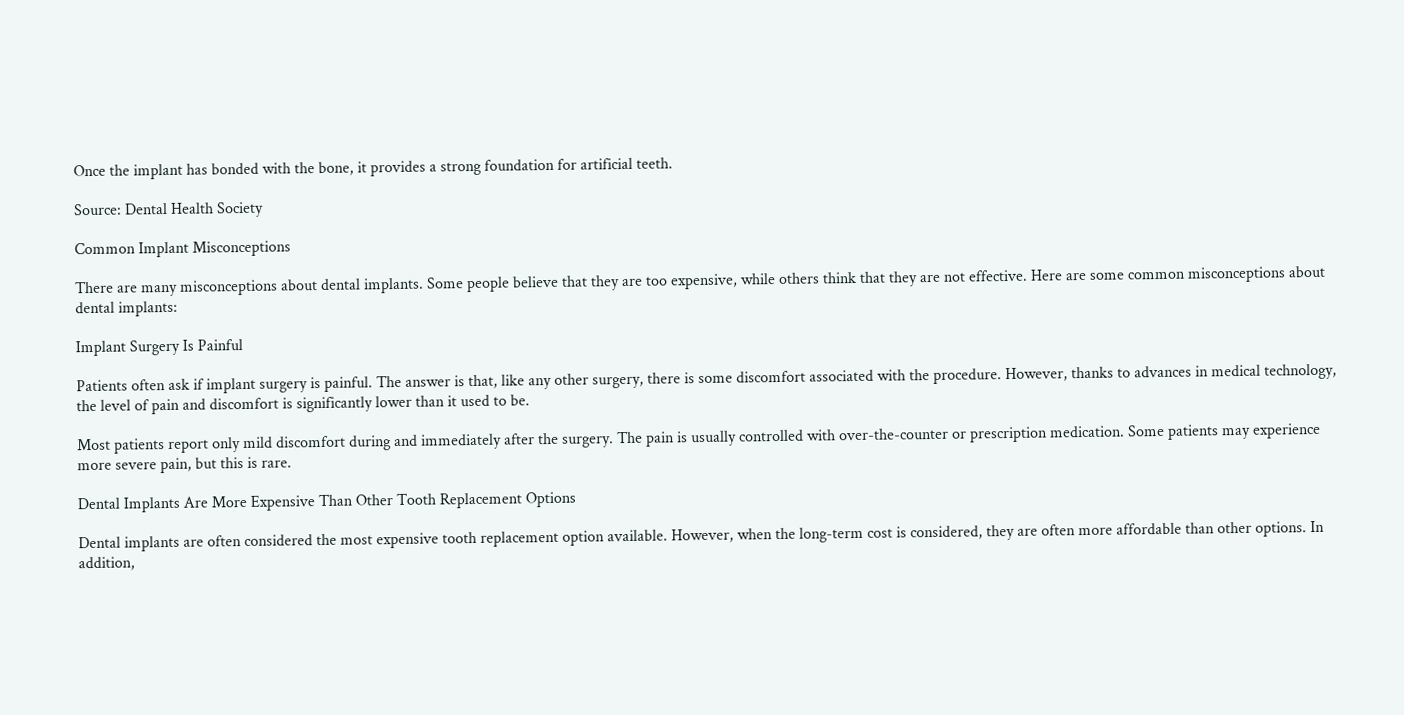Once the implant has bonded with the bone, it provides a strong foundation for artificial teeth.

Source: Dental Health Society

Common Implant Misconceptions

There are many misconceptions about dental implants. Some people believe that they are too expensive, while others think that they are not effective. Here are some common misconceptions about dental implants:

Implant Surgery Is Painful

Patients often ask if implant surgery is painful. The answer is that, like any other surgery, there is some discomfort associated with the procedure. However, thanks to advances in medical technology, the level of pain and discomfort is significantly lower than it used to be.

Most patients report only mild discomfort during and immediately after the surgery. The pain is usually controlled with over-the-counter or prescription medication. Some patients may experience more severe pain, but this is rare.

Dental Implants Are More Expensive Than Other Tooth Replacement Options

Dental implants are often considered the most expensive tooth replacement option available. However, when the long-term cost is considered, they are often more affordable than other options. In addition,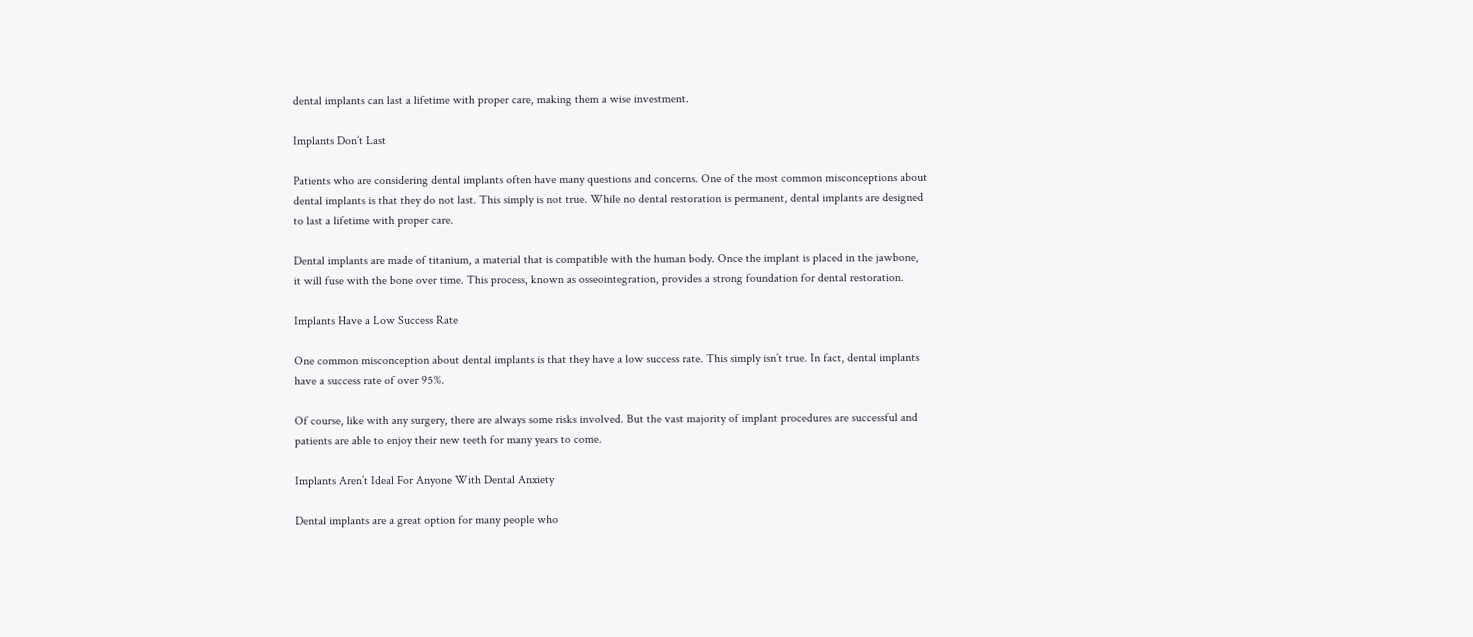dental implants can last a lifetime with proper care, making them a wise investment.

Implants Don’t Last

Patients who are considering dental implants often have many questions and concerns. One of the most common misconceptions about dental implants is that they do not last. This simply is not true. While no dental restoration is permanent, dental implants are designed to last a lifetime with proper care.

Dental implants are made of titanium, a material that is compatible with the human body. Once the implant is placed in the jawbone, it will fuse with the bone over time. This process, known as osseointegration, provides a strong foundation for dental restoration.

Implants Have a Low Success Rate

One common misconception about dental implants is that they have a low success rate. This simply isn’t true. In fact, dental implants have a success rate of over 95%.

Of course, like with any surgery, there are always some risks involved. But the vast majority of implant procedures are successful and patients are able to enjoy their new teeth for many years to come.

Implants Aren’t Ideal For Anyone With Dental Anxiety

Dental implants are a great option for many people who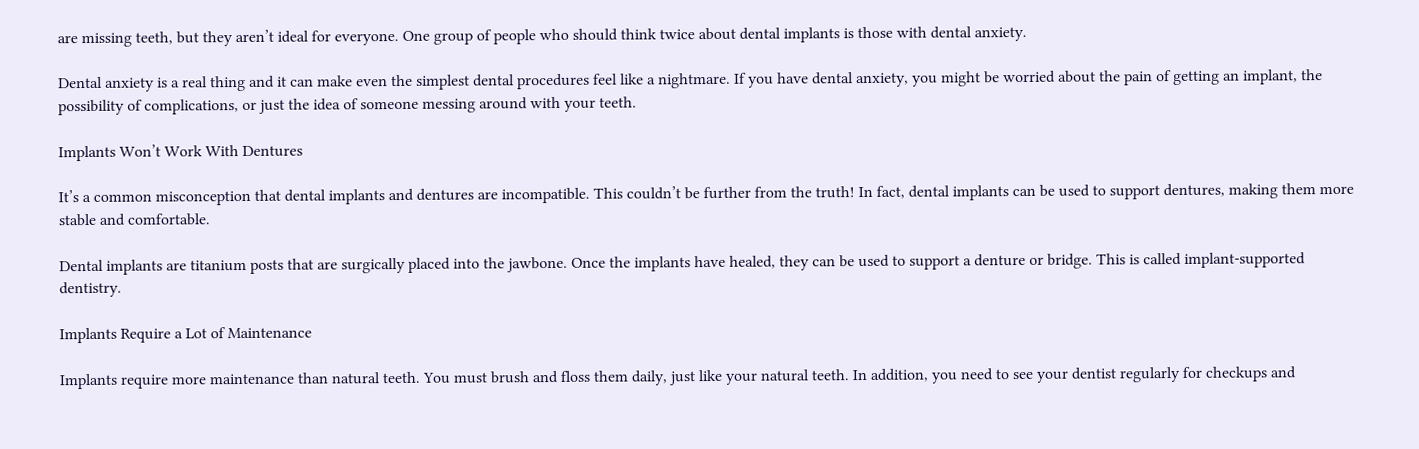are missing teeth, but they aren’t ideal for everyone. One group of people who should think twice about dental implants is those with dental anxiety.

Dental anxiety is a real thing and it can make even the simplest dental procedures feel like a nightmare. If you have dental anxiety, you might be worried about the pain of getting an implant, the possibility of complications, or just the idea of someone messing around with your teeth.

Implants Won’t Work With Dentures

It’s a common misconception that dental implants and dentures are incompatible. This couldn’t be further from the truth! In fact, dental implants can be used to support dentures, making them more stable and comfortable.

Dental implants are titanium posts that are surgically placed into the jawbone. Once the implants have healed, they can be used to support a denture or bridge. This is called implant-supported dentistry.

Implants Require a Lot of Maintenance

Implants require more maintenance than natural teeth. You must brush and floss them daily, just like your natural teeth. In addition, you need to see your dentist regularly for checkups and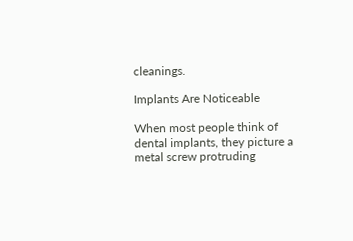cleanings.

Implants Are Noticeable

When most people think of dental implants, they picture a metal screw protruding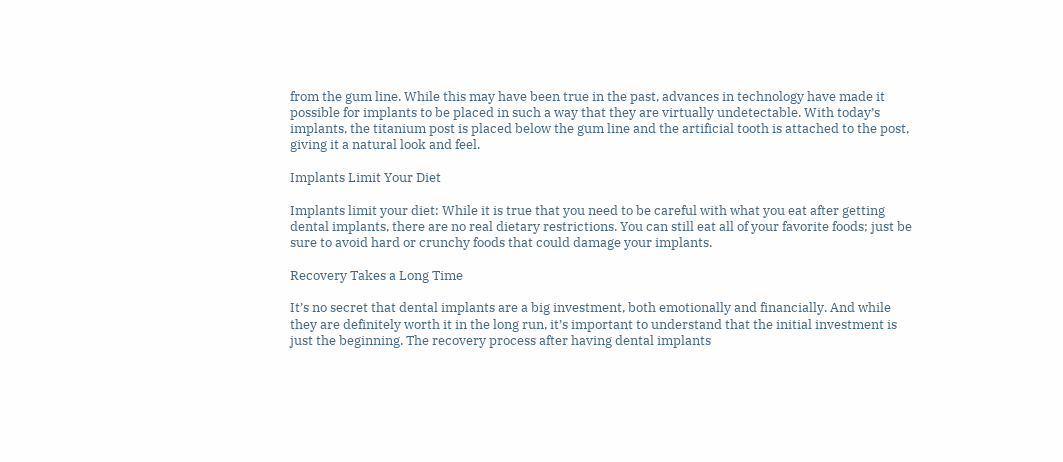from the gum line. While this may have been true in the past, advances in technology have made it possible for implants to be placed in such a way that they are virtually undetectable. With today’s implants, the titanium post is placed below the gum line and the artificial tooth is attached to the post, giving it a natural look and feel.

Implants Limit Your Diet

Implants limit your diet: While it is true that you need to be careful with what you eat after getting dental implants, there are no real dietary restrictions. You can still eat all of your favorite foods; just be sure to avoid hard or crunchy foods that could damage your implants.

Recovery Takes a Long Time

It’s no secret that dental implants are a big investment, both emotionally and financially. And while they are definitely worth it in the long run, it’s important to understand that the initial investment is just the beginning. The recovery process after having dental implants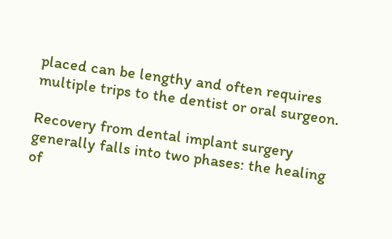placed can be lengthy and often requires multiple trips to the dentist or oral surgeon.

Recovery from dental implant surgery generally falls into two phases: the healing of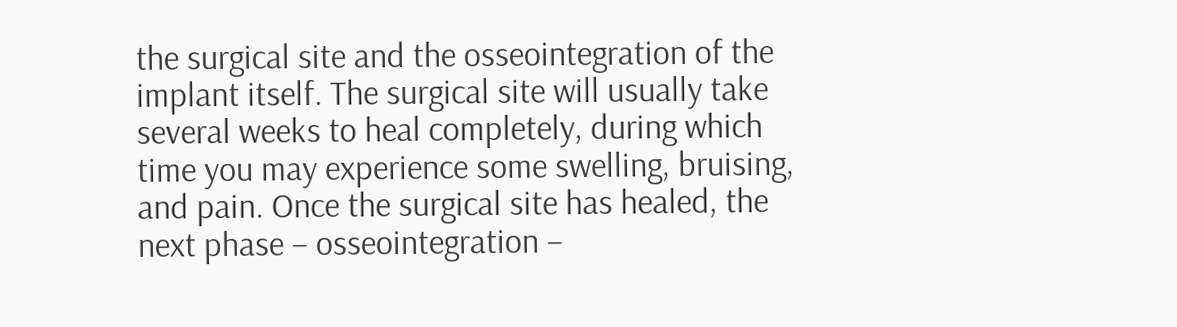the surgical site and the osseointegration of the implant itself. The surgical site will usually take several weeks to heal completely, during which time you may experience some swelling, bruising, and pain. Once the surgical site has healed, the next phase – osseointegration –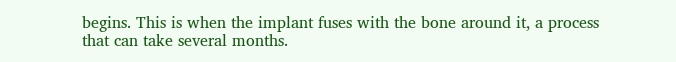begins. This is when the implant fuses with the bone around it, a process that can take several months.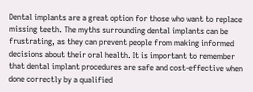Dental implants are a great option for those who want to replace missing teeth. The myths surrounding dental implants can be frustrating, as they can prevent people from making informed decisions about their oral health. It is important to remember that dental implant procedures are safe and cost-effective when done correctly by a qualified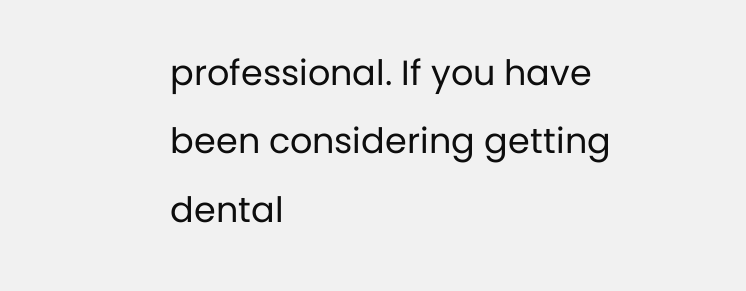professional. If you have been considering getting dental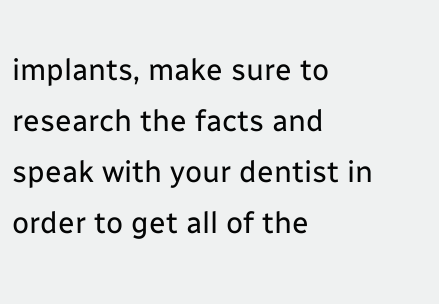implants, make sure to research the facts and speak with your dentist in order to get all of the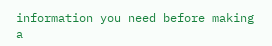information you need before making a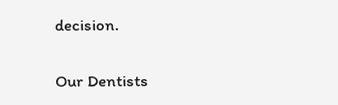decision.


Our Dentists